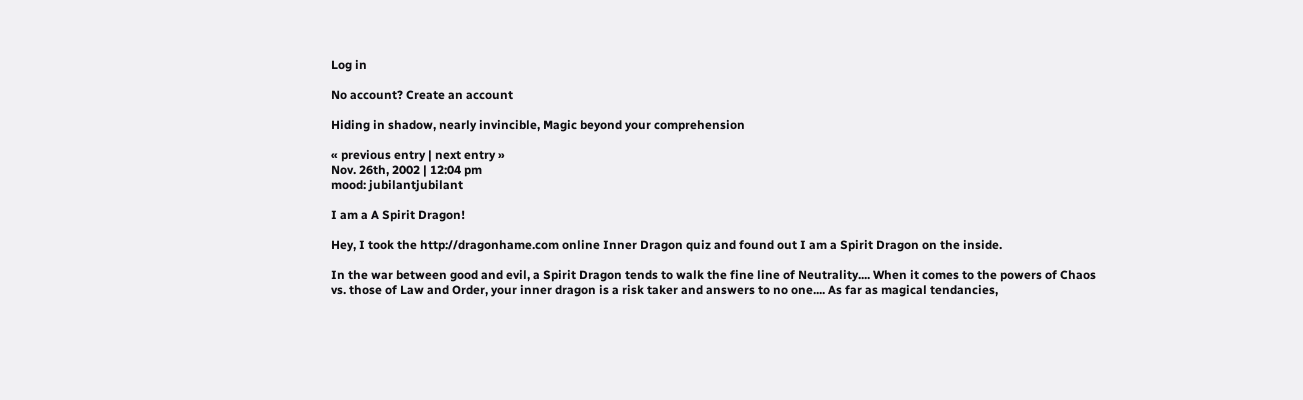Log in

No account? Create an account

Hiding in shadow, nearly invincible, Magic beyond your comprehension

« previous entry | next entry »
Nov. 26th, 2002 | 12:04 pm
mood: jubilantjubilant

I am a A Spirit Dragon!

Hey, I took the http://dragonhame.com online Inner Dragon quiz and found out I am a Spirit Dragon on the inside.

In the war between good and evil, a Spirit Dragon tends to walk the fine line of Neutrality.... When it comes to the powers of Chaos vs. those of Law and Order, your inner dragon is a risk taker and answers to no one.... As far as magical tendancies,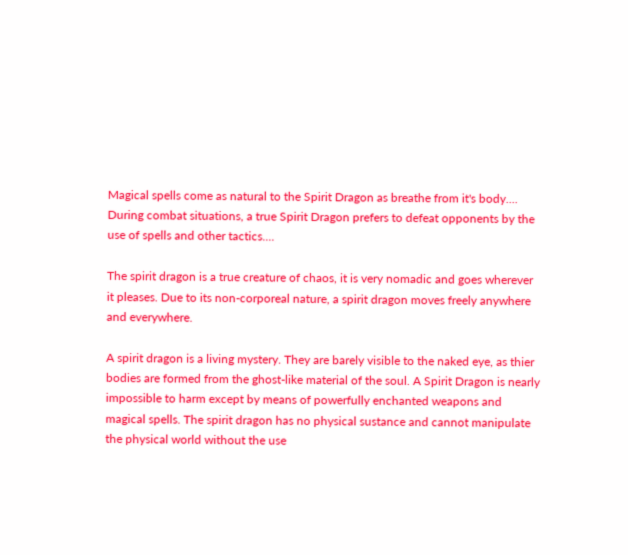Magical spells come as natural to the Spirit Dragon as breathe from it's body.... During combat situations, a true Spirit Dragon prefers to defeat opponents by the use of spells and other tactics....

The spirit dragon is a true creature of chaos, it is very nomadic and goes wherever it pleases. Due to its non-corporeal nature, a spirit dragon moves freely anywhere and everywhere.

A spirit dragon is a living mystery. They are barely visible to the naked eye, as thier bodies are formed from the ghost-like material of the soul. A Spirit Dragon is nearly impossible to harm except by means of powerfully enchanted weapons and magical spells. The spirit dragon has no physical sustance and cannot manipulate the physical world without the use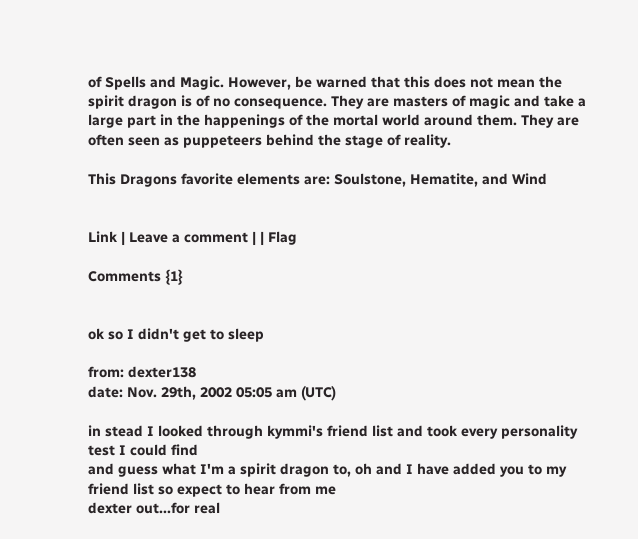of Spells and Magic. However, be warned that this does not mean the spirit dragon is of no consequence. They are masters of magic and take a large part in the happenings of the mortal world around them. They are often seen as puppeteers behind the stage of reality.

This Dragons favorite elements are: Soulstone, Hematite, and Wind


Link | Leave a comment | | Flag

Comments {1}


ok so I didn't get to sleep

from: dexter138
date: Nov. 29th, 2002 05:05 am (UTC)

in stead I looked through kymmi's friend list and took every personality test I could find
and guess what I'm a spirit dragon to, oh and I have added you to my friend list so expect to hear from me
dexter out...for real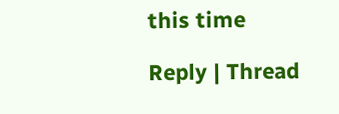this time

Reply | Thread